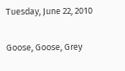Tuesday, June 22, 2010

Goose, Goose, Grey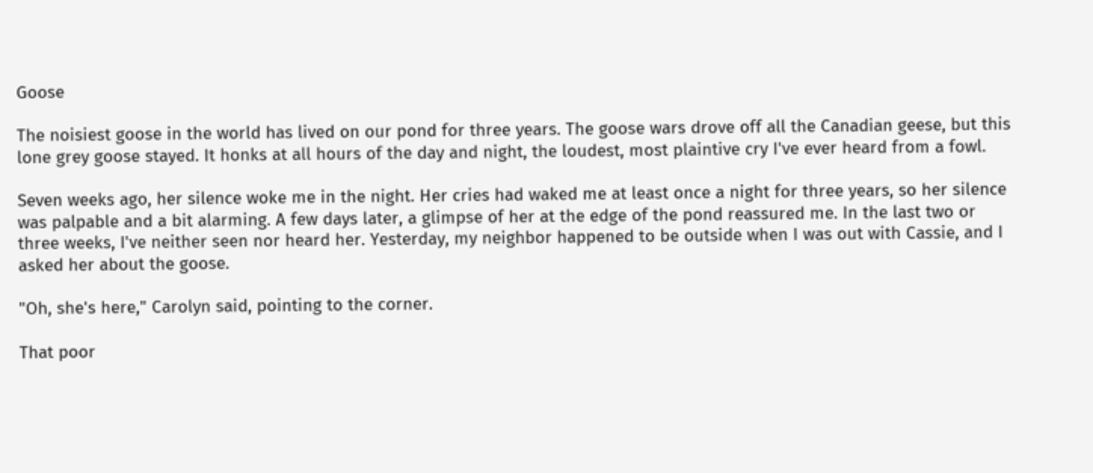Goose

The noisiest goose in the world has lived on our pond for three years. The goose wars drove off all the Canadian geese, but this lone grey goose stayed. It honks at all hours of the day and night, the loudest, most plaintive cry I've ever heard from a fowl.

Seven weeks ago, her silence woke me in the night. Her cries had waked me at least once a night for three years, so her silence was palpable and a bit alarming. A few days later, a glimpse of her at the edge of the pond reassured me. In the last two or three weeks, I've neither seen nor heard her. Yesterday, my neighbor happened to be outside when I was out with Cassie, and I asked her about the goose.

"Oh, she's here," Carolyn said, pointing to the corner.

That poor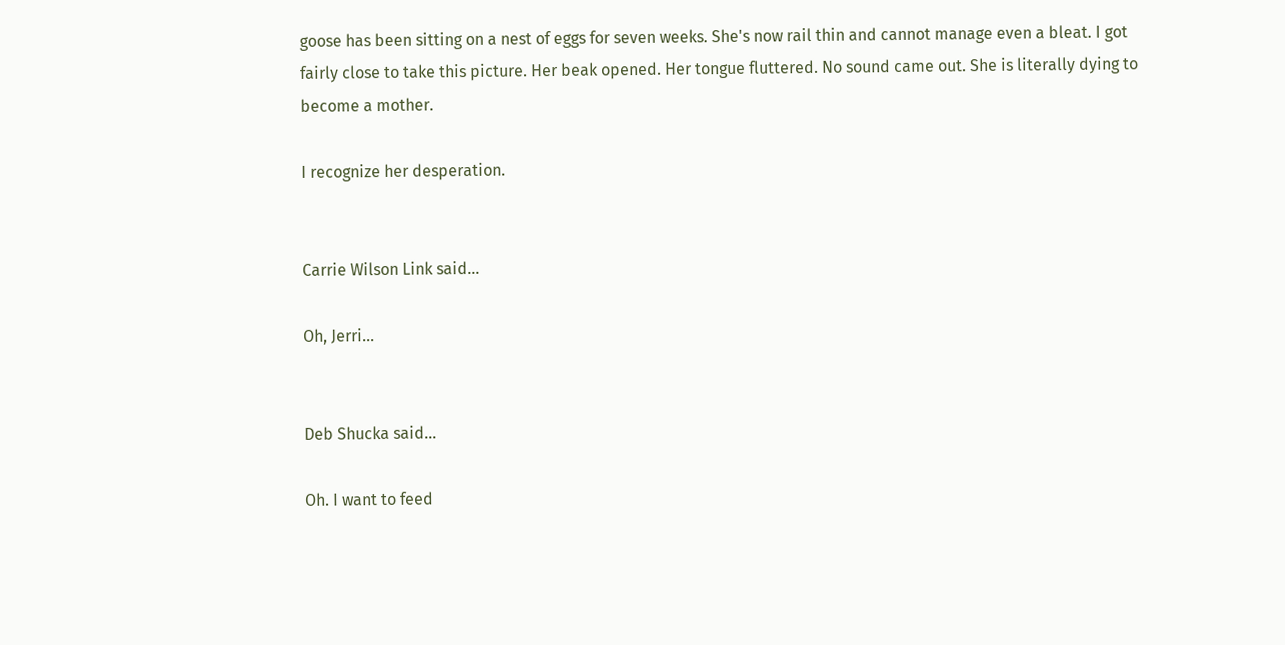goose has been sitting on a nest of eggs for seven weeks. She's now rail thin and cannot manage even a bleat. I got fairly close to take this picture. Her beak opened. Her tongue fluttered. No sound came out. She is literally dying to become a mother.

I recognize her desperation.


Carrie Wilson Link said...

Oh, Jerri...


Deb Shucka said...

Oh. I want to feed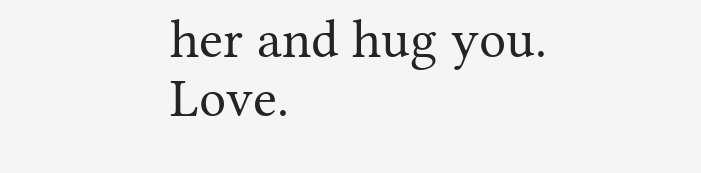her and hug you. Love.